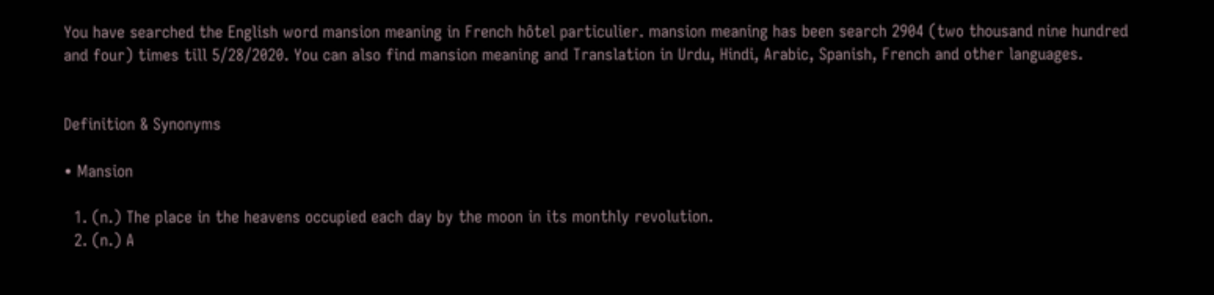You have searched the English word mansion meaning in French hôtel particulier. mansion meaning has been search 2904 (two thousand nine hundred and four) times till 5/28/2020. You can also find mansion meaning and Translation in Urdu, Hindi, Arabic, Spanish, French and other languages.


Definition & Synonyms

• Mansion

  1. (n.) The place in the heavens occupied each day by the moon in its monthly revolution.
  2. (n.) A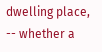dwelling place, -- whether a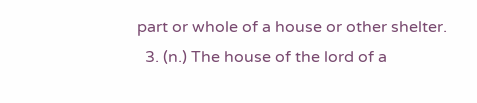part or whole of a house or other shelter.
  3. (n.) The house of the lord of a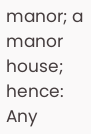manor; a manor house; hence: Any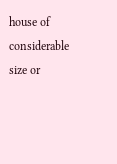house of considerable size or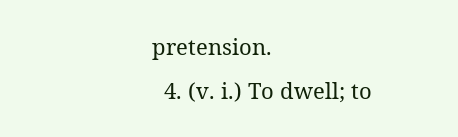pretension.
  4. (v. i.) To dwell; to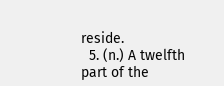reside.
  5. (n.) A twelfth part of the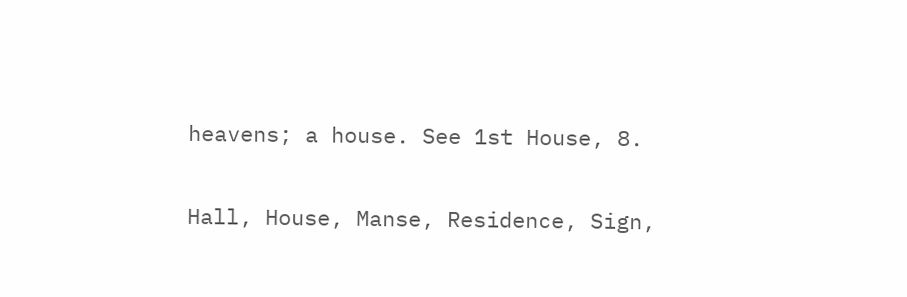heavens; a house. See 1st House, 8.

Hall, House, Manse, Residence, Sign,